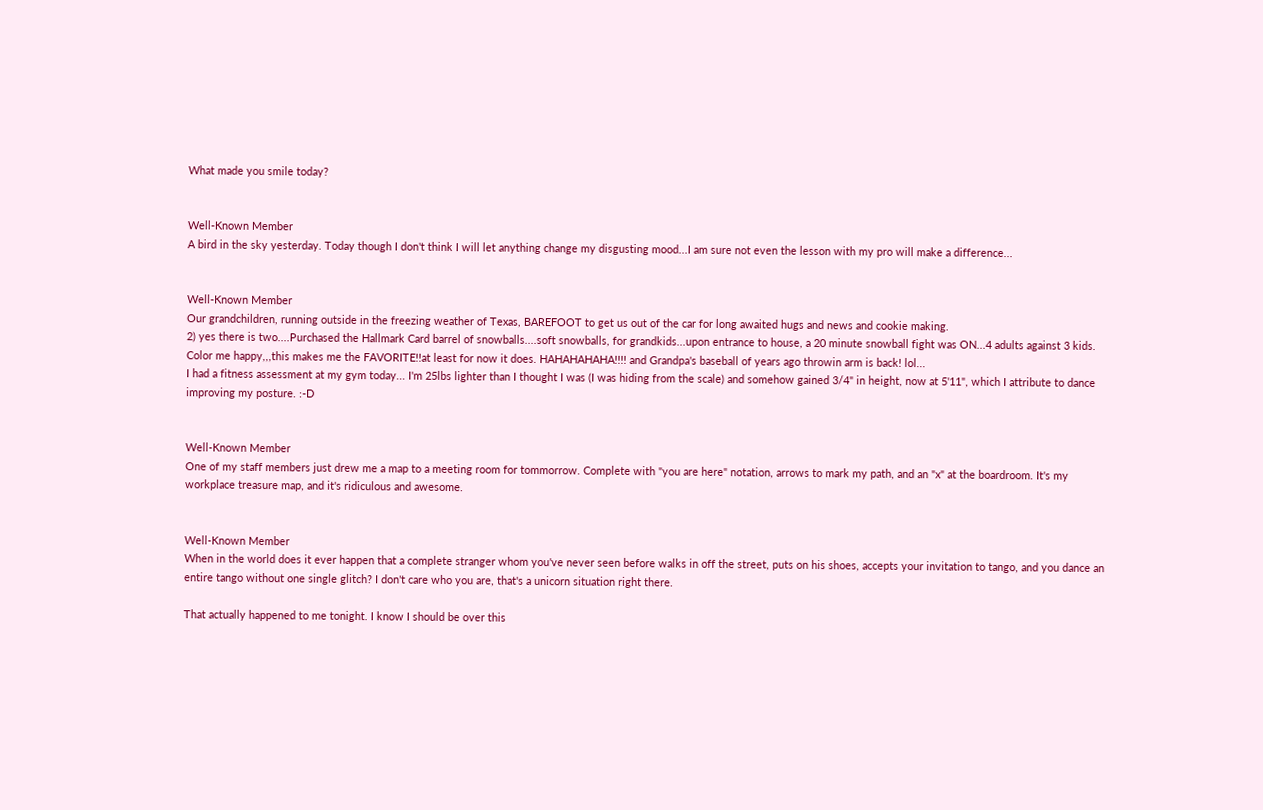What made you smile today?


Well-Known Member
A bird in the sky yesterday. Today though I don't think I will let anything change my disgusting mood...I am sure not even the lesson with my pro will make a difference...


Well-Known Member
Our grandchildren, running outside in the freezing weather of Texas, BAREFOOT to get us out of the car for long awaited hugs and news and cookie making.
2) yes there is two....Purchased the Hallmark Card barrel of snowballs....soft snowballs, for grandkids...upon entrance to house, a 20 minute snowball fight was ON...4 adults against 3 kids. Color me happy,,,this makes me the FAVORITE!!at least for now it does. HAHAHAHAHA!!!! and Grandpa's baseball of years ago throwin arm is back! lol...
I had a fitness assessment at my gym today... I'm 25lbs lighter than I thought I was (I was hiding from the scale) and somehow gained 3/4" in height, now at 5'11", which I attribute to dance improving my posture. :-D


Well-Known Member
One of my staff members just drew me a map to a meeting room for tommorrow. Complete with "you are here" notation, arrows to mark my path, and an "x" at the boardroom. It's my workplace treasure map, and it's ridiculous and awesome.


Well-Known Member
When in the world does it ever happen that a complete stranger whom you've never seen before walks in off the street, puts on his shoes, accepts your invitation to tango, and you dance an entire tango without one single glitch? I don't care who you are, that's a unicorn situation right there.

That actually happened to me tonight. I know I should be over this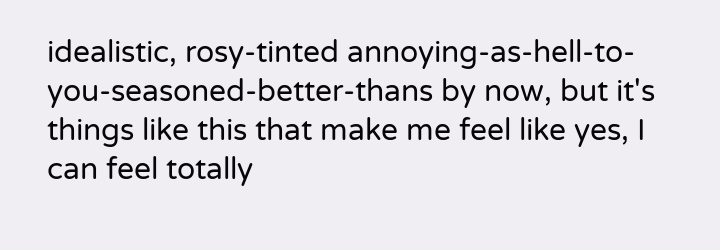idealistic, rosy-tinted annoying-as-hell-to-you-seasoned-better-thans by now, but it's things like this that make me feel like yes, I can feel totally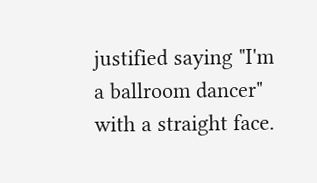justified saying "I'm a ballroom dancer" with a straight face.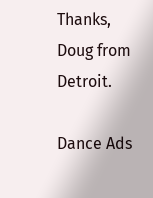Thanks, Doug from Detroit.

Dance Ads